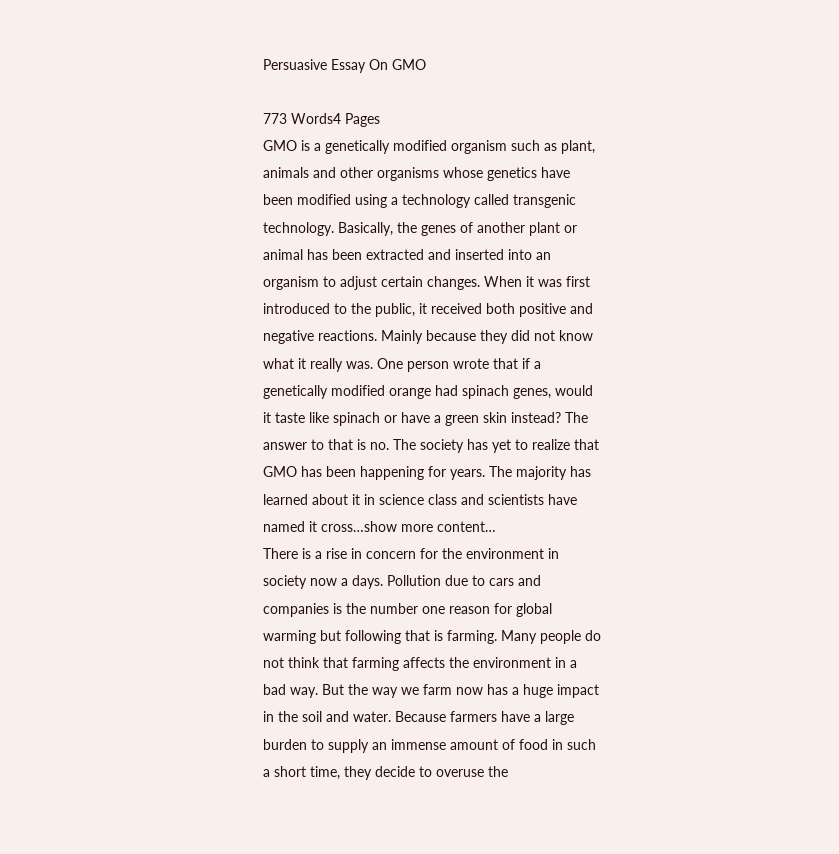Persuasive Essay On GMO

773 Words4 Pages
GMO is a genetically modified organism such as plant, animals and other organisms whose genetics have been modified using a technology called transgenic technology. Basically, the genes of another plant or animal has been extracted and inserted into an organism to adjust certain changes. When it was first introduced to the public, it received both positive and negative reactions. Mainly because they did not know what it really was. One person wrote that if a genetically modified orange had spinach genes, would it taste like spinach or have a green skin instead? The answer to that is no. The society has yet to realize that GMO has been happening for years. The majority has learned about it in science class and scientists have named it cross…show more content…
There is a rise in concern for the environment in society now a days. Pollution due to cars and companies is the number one reason for global warming but following that is farming. Many people do not think that farming affects the environment in a bad way. But the way we farm now has a huge impact in the soil and water. Because farmers have a large burden to supply an immense amount of food in such a short time, they decide to overuse the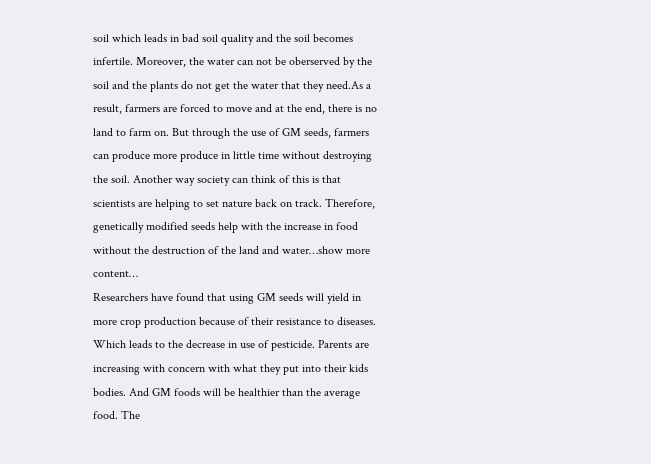soil which leads in bad soil quality and the soil becomes infertile. Moreover, the water can not be oberserved by the soil and the plants do not get the water that they need.As a result, farmers are forced to move and at the end, there is no land to farm on. But through the use of GM seeds, farmers can produce more produce in little time without destroying the soil. Another way society can think of this is that scientists are helping to set nature back on track. Therefore, genetically modified seeds help with the increase in food without the destruction of the land and water…show more content…
Researchers have found that using GM seeds will yield in more crop production because of their resistance to diseases. Which leads to the decrease in use of pesticide. Parents are increasing with concern with what they put into their kids bodies. And GM foods will be healthier than the average food. The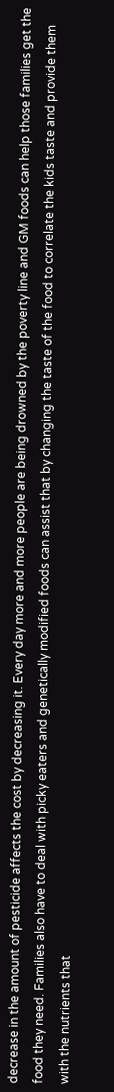decrease in the amount of pesticide affects the cost by decreasing it. Every day more and more people are being drowned by the poverty line and GM foods can help those families get the food they need. Families also have to deal with picky eaters and genetically modified foods can assist that by changing the taste of the food to correlate the kids taste and provide them with the nutrients that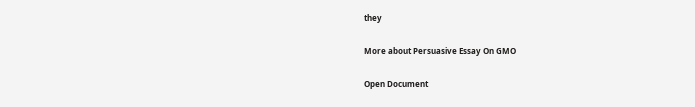they

More about Persuasive Essay On GMO

Open Document